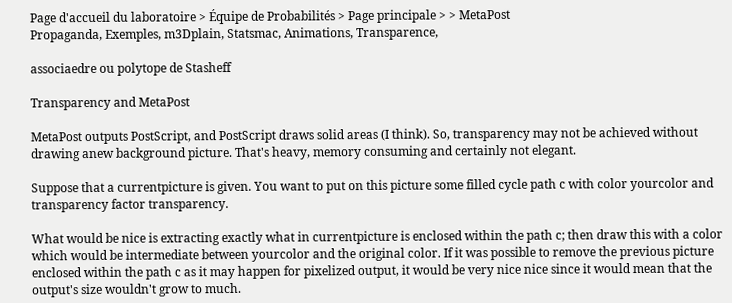Page d'accueil du laboratoire > Équipe de Probabilités > Page principale > > MetaPost
Propaganda, Exemples, m3Dplain, Statsmac, Animations, Transparence,

associaedre ou polytope de Stasheff

Transparency and MetaPost

MetaPost outputs PostScript, and PostScript draws solid areas (I think). So, transparency may not be achieved without drawing anew background picture. That's heavy, memory consuming and certainly not elegant.

Suppose that a currentpicture is given. You want to put on this picture some filled cycle path c with color yourcolor and transparency factor transparency.

What would be nice is extracting exactly what in currentpicture is enclosed within the path c; then draw this with a color which would be intermediate between yourcolor and the original color. If it was possible to remove the previous picture enclosed within the path c as it may happen for pixelized output, it would be very nice nice since it would mean that the output's size wouldn't grow to much.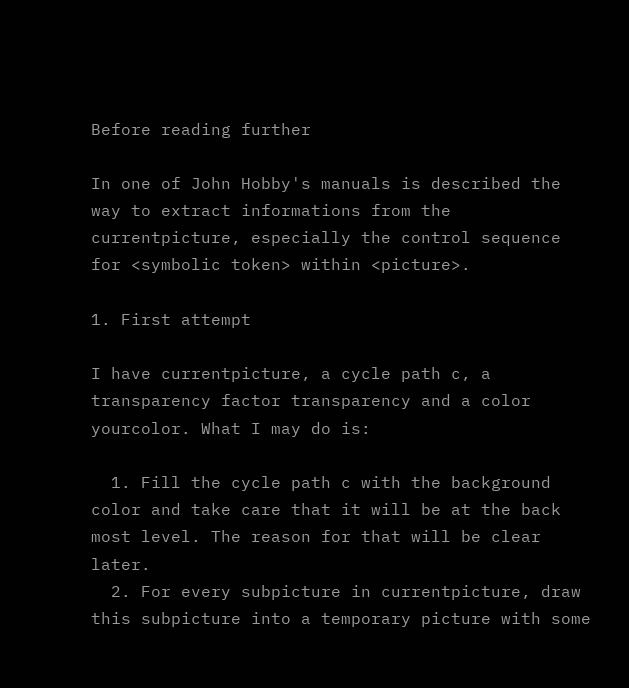Before reading further

In one of John Hobby's manuals is described the way to extract informations from the currentpicture, especially the control sequence for <symbolic token> within <picture>.

1. First attempt

I have currentpicture, a cycle path c, a transparency factor transparency and a color yourcolor. What I may do is:

  1. Fill the cycle path c with the background color and take care that it will be at the back most level. The reason for that will be clear later.
  2. For every subpicture in currentpicture, draw this subpicture into a temporary picture with some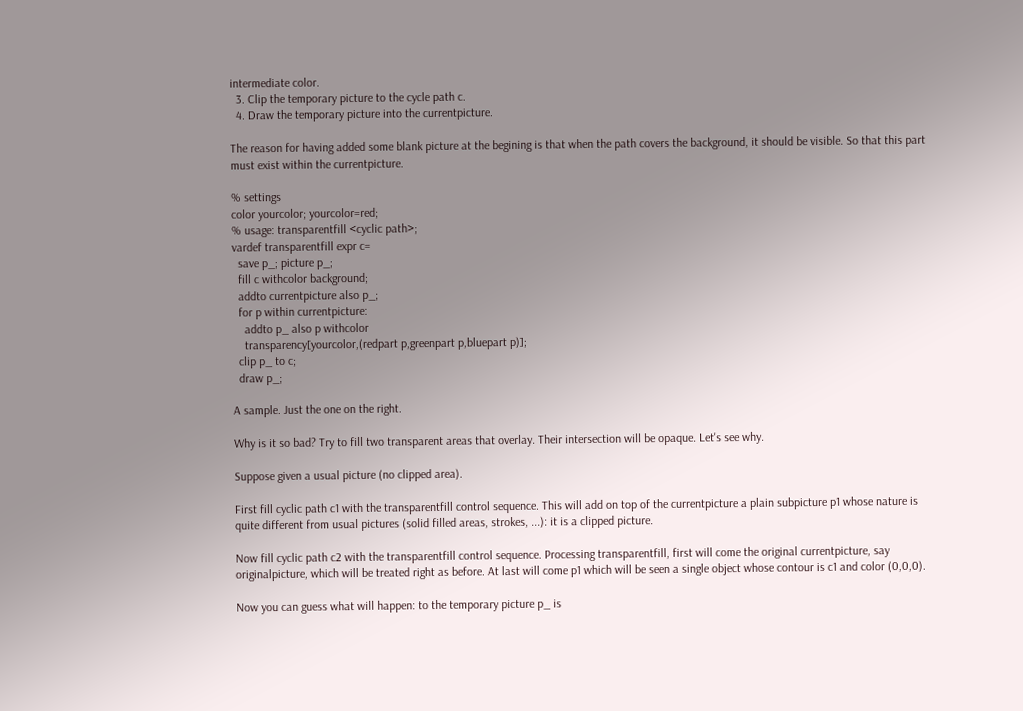intermediate color.
  3. Clip the temporary picture to the cycle path c.
  4. Draw the temporary picture into the currentpicture.

The reason for having added some blank picture at the begining is that when the path covers the background, it should be visible. So that this part must exist within the currentpicture.

% settings
color yourcolor; yourcolor=red;
% usage: transparentfill <cyclic path>;
vardef transparentfill expr c=
  save p_; picture p_;
  fill c withcolor background;
  addto currentpicture also p_;
  for p within currentpicture:
    addto p_ also p withcolor
    transparency[yourcolor,(redpart p,greenpart p,bluepart p)];
  clip p_ to c;
  draw p_;

A sample. Just the one on the right.

Why is it so bad? Try to fill two transparent areas that overlay. Their intersection will be opaque. Let's see why.

Suppose given a usual picture (no clipped area).

First fill cyclic path c1 with the transparentfill control sequence. This will add on top of the currentpicture a plain subpicture p1 whose nature is quite different from usual pictures (solid filled areas, strokes, ...): it is a clipped picture.

Now fill cyclic path c2 with the transparentfill control sequence. Processing transparentfill, first will come the original currentpicture, say originalpicture, which will be treated right as before. At last will come p1 which will be seen a single object whose contour is c1 and color (0,0,0).

Now you can guess what will happen: to the temporary picture p_ is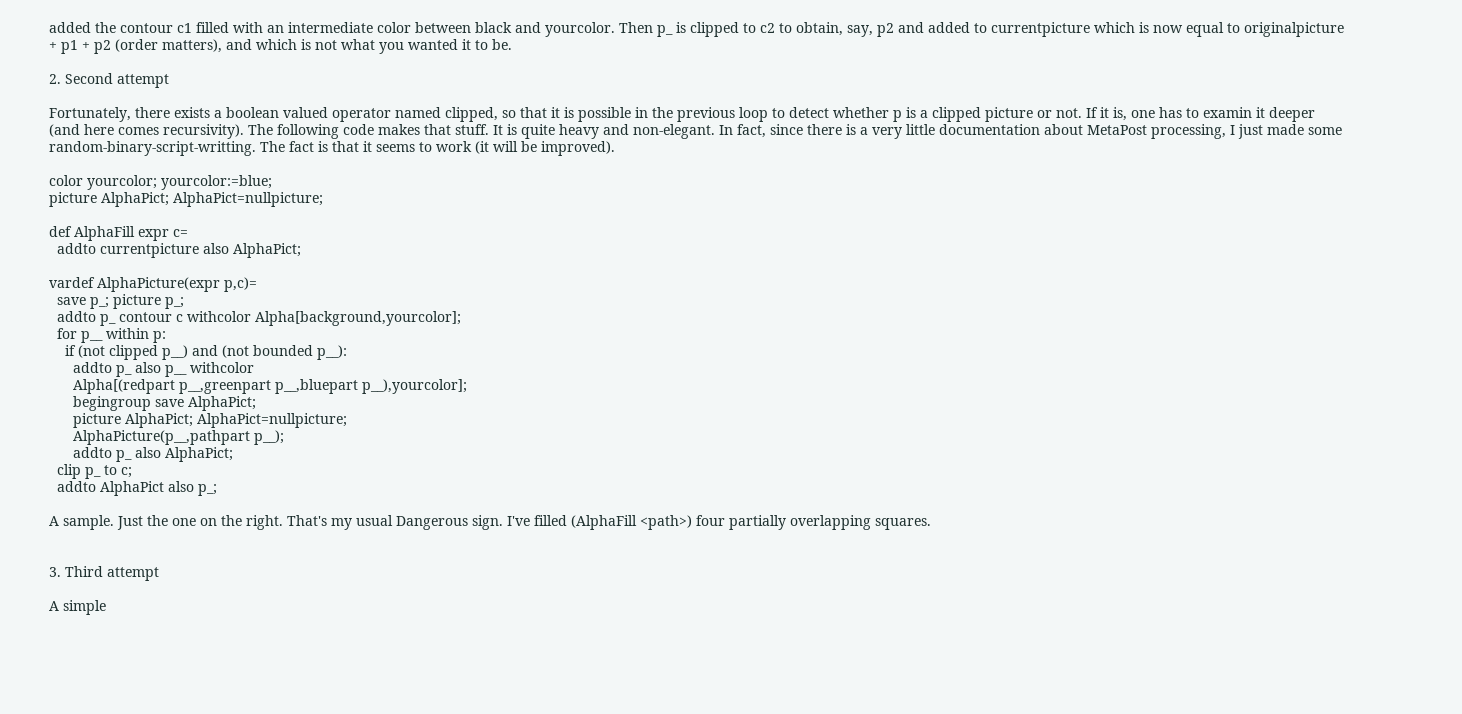added the contour c1 filled with an intermediate color between black and yourcolor. Then p_ is clipped to c2 to obtain, say, p2 and added to currentpicture which is now equal to originalpicture + p1 + p2 (order matters), and which is not what you wanted it to be.

2. Second attempt

Fortunately, there exists a boolean valued operator named clipped, so that it is possible in the previous loop to detect whether p is a clipped picture or not. If it is, one has to examin it deeper (and here comes recursivity). The following code makes that stuff. It is quite heavy and non-elegant. In fact, since there is a very little documentation about MetaPost processing, I just made some random-binary-script-writting. The fact is that it seems to work (it will be improved).

color yourcolor; yourcolor:=blue;
picture AlphaPict; AlphaPict=nullpicture;

def AlphaFill expr c=
  addto currentpicture also AlphaPict;

vardef AlphaPicture(expr p,c)=
  save p_; picture p_;
  addto p_ contour c withcolor Alpha[background,yourcolor];
  for p__ within p:
    if (not clipped p__) and (not bounded p__):
      addto p_ also p__ withcolor
      Alpha[(redpart p__,greenpart p__,bluepart p__),yourcolor];
      begingroup save AlphaPict;
      picture AlphaPict; AlphaPict=nullpicture;
      AlphaPicture(p__,pathpart p__);
      addto p_ also AlphaPict;
  clip p_ to c;
  addto AlphaPict also p_;

A sample. Just the one on the right. That's my usual Dangerous sign. I've filled (AlphaFill <path>) four partially overlapping squares.


3. Third attempt

A simple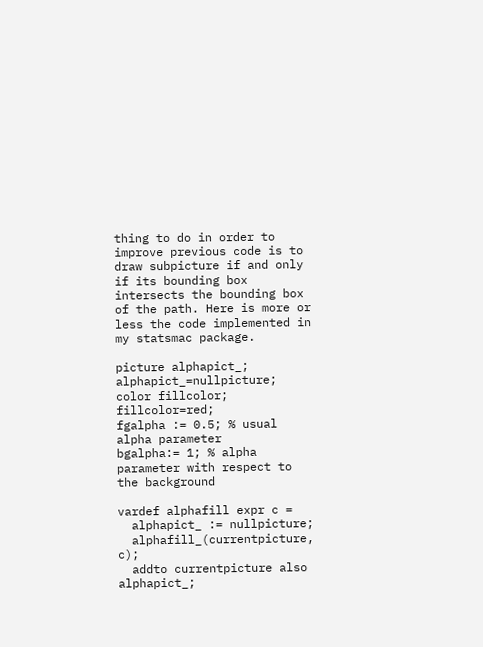thing to do in order to improve previous code is to draw subpicture if and only if its bounding box intersects the bounding box of the path. Here is more or less the code implemented in my statsmac package.

picture alphapict_; alphapict_=nullpicture;
color fillcolor; fillcolor=red;
fgalpha := 0.5; % usual alpha parameter
bgalpha:= 1; % alpha parameter with respect to the background

vardef alphafill expr c =
  alphapict_ := nullpicture;
  alphafill_(currentpicture, c);
  addto currentpicture also alphapict_;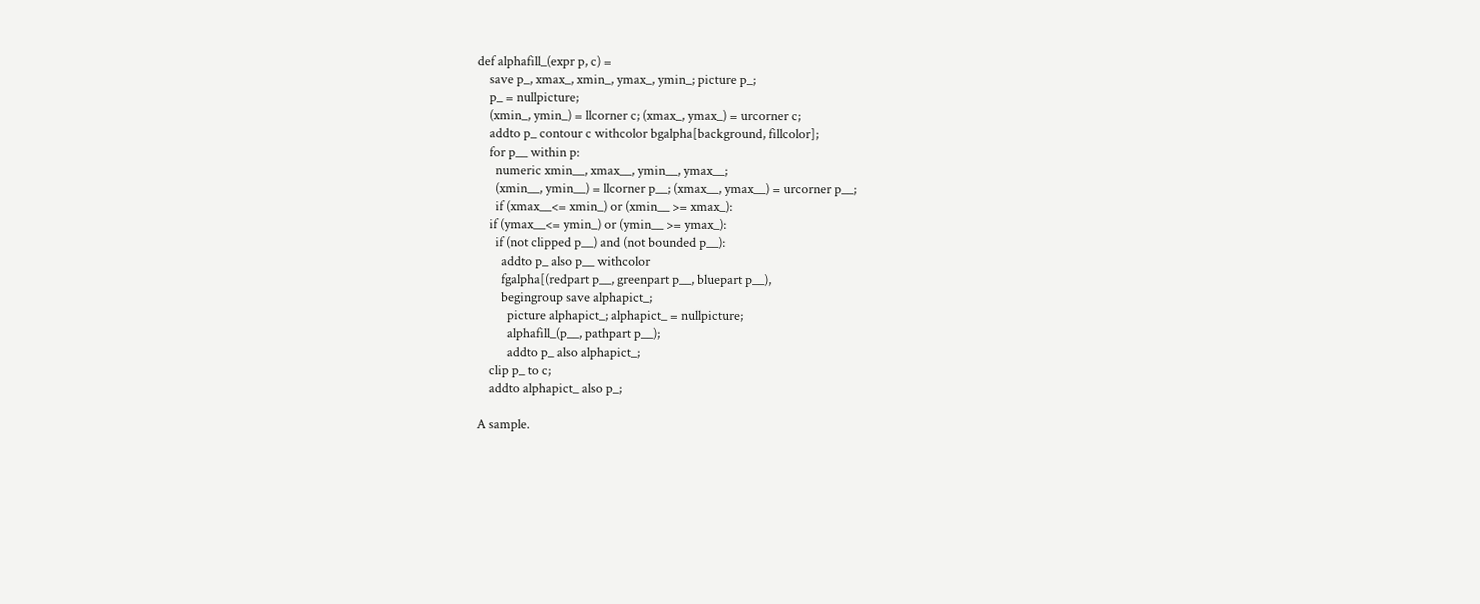def alphafill_(expr p, c) =
    save p_, xmax_, xmin_, ymax_, ymin_; picture p_;
    p_ = nullpicture;
    (xmin_, ymin_) = llcorner c; (xmax_, ymax_) = urcorner c;
    addto p_ contour c withcolor bgalpha[background, fillcolor];
    for p__ within p:
      numeric xmin__, xmax__, ymin__, ymax__;
      (xmin__, ymin__) = llcorner p__; (xmax__, ymax__) = urcorner p__;
      if (xmax__<= xmin_) or (xmin__ >= xmax_):
    if (ymax__<= ymin_) or (ymin__ >= ymax_):
      if (not clipped p__) and (not bounded p__):
        addto p_ also p__ withcolor
        fgalpha[(redpart p__, greenpart p__, bluepart p__),
        begingroup save alphapict_;
          picture alphapict_; alphapict_ = nullpicture;
          alphafill_(p__, pathpart p__);
          addto p_ also alphapict_;
    clip p_ to c;
    addto alphapict_ also p_;

A sample.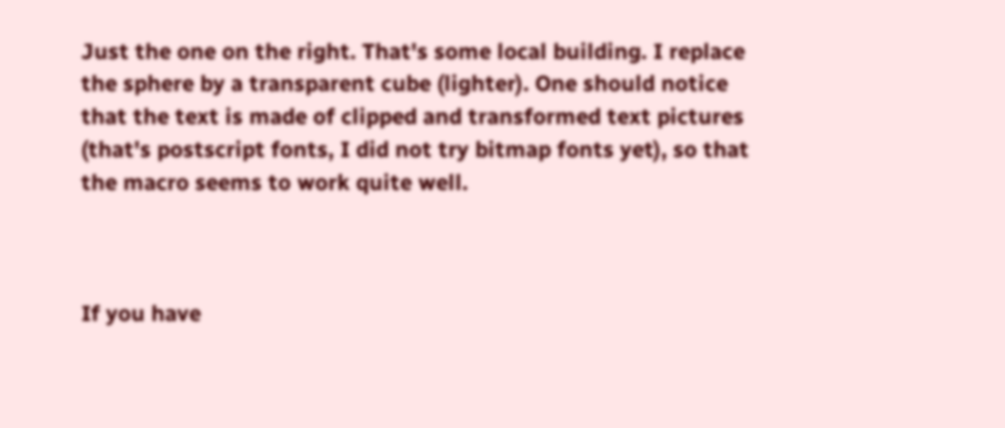Just the one on the right. That's some local building. I replace the sphere by a transparent cube (lighter). One should notice that the text is made of clipped and transformed text pictures (that's postscript fonts, I did not try bitmap fonts yet), so that the macro seems to work quite well.



If you have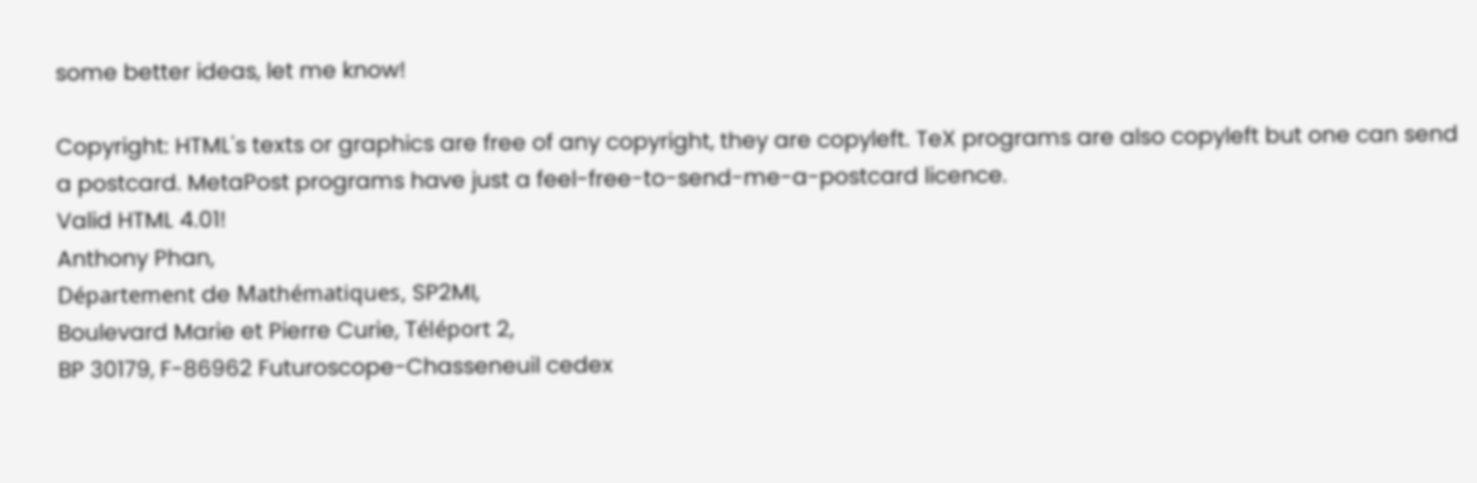some better ideas, let me know!

Copyright: HTML's texts or graphics are free of any copyright, they are copyleft. TeX programs are also copyleft but one can send a postcard. MetaPost programs have just a feel-free-to-send-me-a-postcard licence.
Valid HTML 4.01!
Anthony Phan,
Département de Mathématiques, SP2MI,
Boulevard Marie et Pierre Curie, Téléport 2,
BP 30179, F-86962 Futuroscope-Chasseneuil cedex